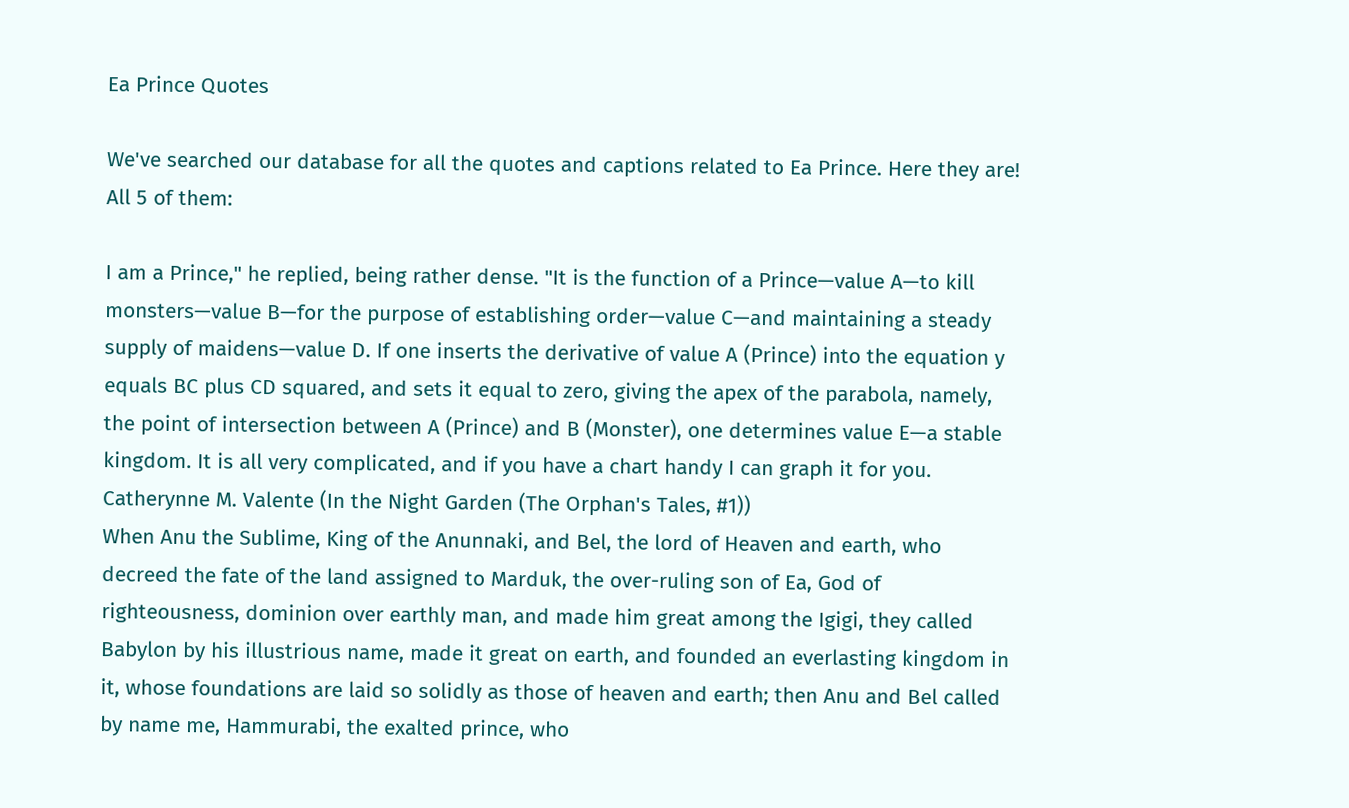Ea Prince Quotes

We've searched our database for all the quotes and captions related to Ea Prince. Here they are! All 5 of them:

I am a Prince," he replied, being rather dense. "It is the function of a Prince—value A—to kill monsters—value B—for the purpose of establishing order—value C—and maintaining a steady supply of maidens—value D. If one inserts the derivative of value A (Prince) into the equation y equals BC plus CD squared, and sets it equal to zero, giving the apex of the parabola, namely, the point of intersection between A (Prince) and B (Monster), one determines value E—a stable kingdom. It is all very complicated, and if you have a chart handy I can graph it for you.
Catherynne M. Valente (In the Night Garden (The Orphan's Tales, #1))
When Anu the Sublime, King of the Anunnaki, and Bel, the lord of Heaven and earth, who decreed the fate of the land assigned to Marduk, the over-ruling son of Ea, God of righteousness, dominion over earthly man, and made him great among the Igigi, they called Babylon by his illustrious name, made it great on earth, and founded an everlasting kingdom in it, whose foundations are laid so solidly as those of heaven and earth; then Anu and Bel called by name me, Hammurabi, the exalted prince, who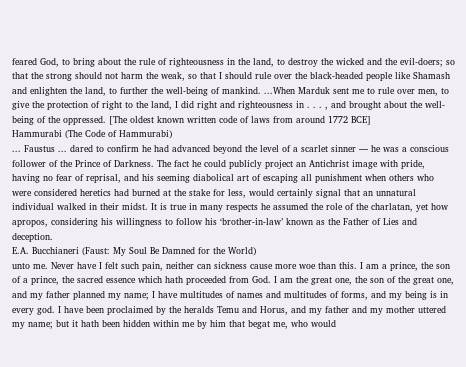feared God, to bring about the rule of righteousness in the land, to destroy the wicked and the evil-doers; so that the strong should not harm the weak, so that I should rule over the black-headed people like Shamash and enlighten the land, to further the well-being of mankind. ...When Marduk sent me to rule over men, to give the protection of right to the land, I did right and righteousness in . . . , and brought about the well-being of the oppressed. [The oldest known written code of laws from around 1772 BCE]
Hammurabi (The Code of Hammurabi)
... Faustus ... dared to confirm he had advanced beyond the level of a scarlet sinner — he was a conscious follower of the Prince of Darkness. The fact he could publicly project an Antichrist image with pride, having no fear of reprisal, and his seeming diabolical art of escaping all punishment when others who were considered heretics had burned at the stake for less, would certainly signal that an unnatural individual walked in their midst. It is true in many respects he assumed the role of the charlatan, yet how apropos, considering his willingness to follow his ‘brother-in-law’ known as the Father of Lies and deception.
E.A. Bucchianeri (Faust: My Soul Be Damned for the World)
unto me. Never have I felt such pain, neither can sickness cause more woe than this. I am a prince, the son of a prince, the sacred essence which hath proceeded from God. I am the great one, the son of the great one, and my father planned my name; I have multitudes of names and multitudes of forms, and my being is in every god. I have been proclaimed by the heralds Temu and Horus, and my father and my mother uttered my name; but it hath been hidden within me by him that begat me, who would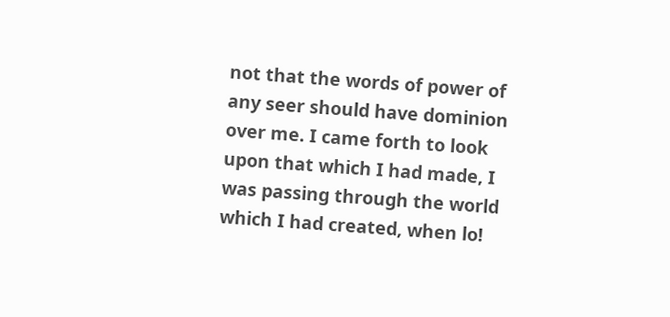not that the words of power of any seer should have dominion over me. I came forth to look upon that which I had made, I was passing through the world which I had created, when lo!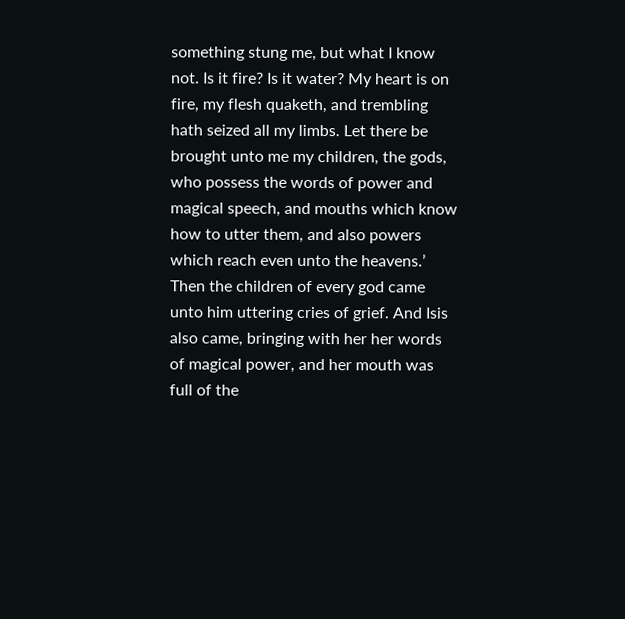something stung me, but what I know not. Is it fire? Is it water? My heart is on fire, my flesh quaketh, and trembling hath seized all my limbs. Let there be brought unto me my children, the gods, who possess the words of power and magical speech, and mouths which know how to utter them, and also powers which reach even unto the heavens.’ Then the children of every god came unto him uttering cries of grief. And Isis also came, bringing with her her words of magical power, and her mouth was full of the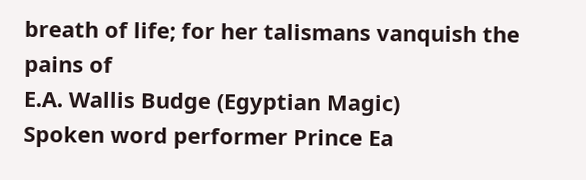breath of life; for her talismans vanquish the pains of
E.A. Wallis Budge (Egyptian Magic)
Spoken word performer Prince Ea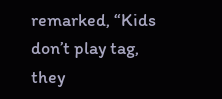remarked, “Kids don’t play tag, they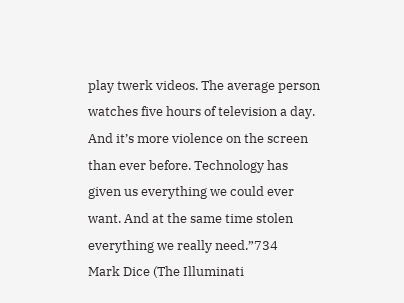play twerk videos. The average person watches five hours of television a day. And it’s more violence on the screen than ever before. Technology has given us everything we could ever want. And at the same time stolen everything we really need.”734
Mark Dice (The Illuminati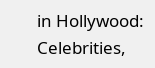in Hollywood: Celebrities,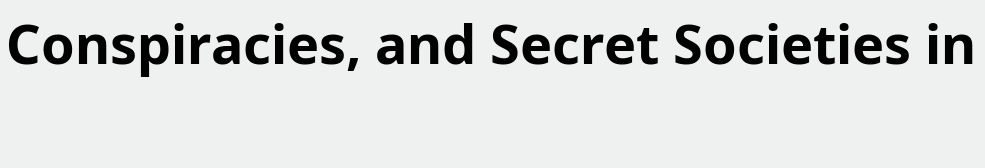Conspiracies, and Secret Societies in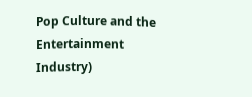Pop Culture and the Entertainment Industry)